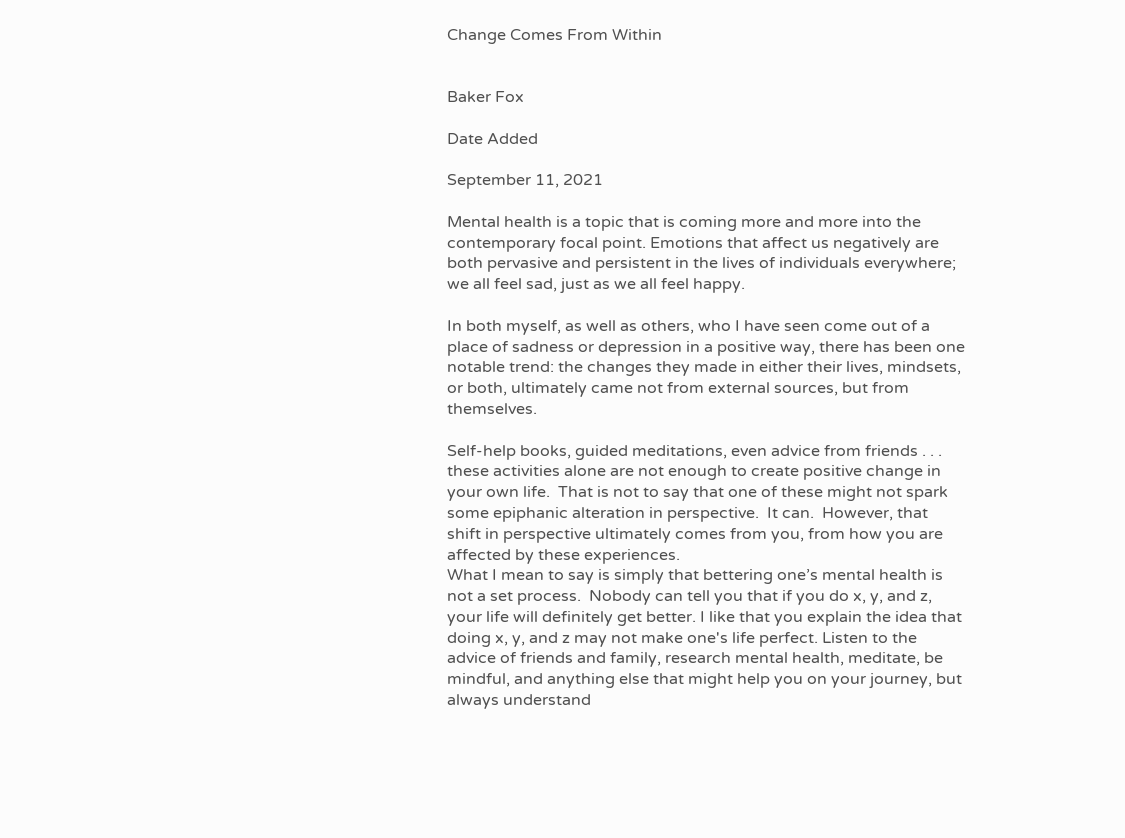Change Comes From Within


Baker Fox

Date Added

September 11, 2021

Mental health is a topic that is coming more and more into the contemporary focal point. Emotions that affect us negatively are both pervasive and persistent in the lives of individuals everywhere; we all feel sad, just as we all feel happy.

In both myself, as well as others, who I have seen come out of a place of sadness or depression in a positive way, there has been one notable trend: the changes they made in either their lives, mindsets, or both, ultimately came not from external sources, but from themselves.

Self-help books, guided meditations, even advice from friends . . . these activities alone are not enough to create positive change in your own life.  That is not to say that one of these might not spark some epiphanic alteration in perspective.  It can.  However, that shift in perspective ultimately comes from you, from how you are affected by these experiences.
What I mean to say is simply that bettering one’s mental health is not a set process.  Nobody can tell you that if you do x, y, and z, your life will definitely get better. I like that you explain the idea that doing x, y, and z may not make one's life perfect. Listen to the advice of friends and family, research mental health, meditate, be mindful, and anything else that might help you on your journey, but always understand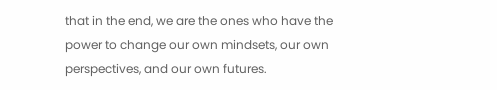that in the end, we are the ones who have the power to change our own mindsets, our own perspectives, and our own futures.